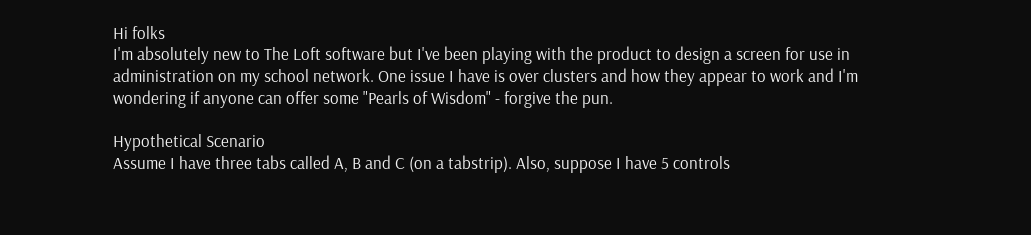Hi folks
I'm absolutely new to The Loft software but I've been playing with the product to design a screen for use in administration on my school network. One issue I have is over clusters and how they appear to work and I'm wondering if anyone can offer some "Pearls of Wisdom" - forgive the pun.

Hypothetical Scenario
Assume I have three tabs called A, B and C (on a tabstrip). Also, suppose I have 5 controls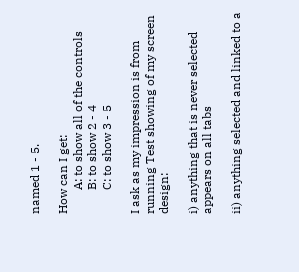named 1 - 5.

How can I get:
        A: to show all of the controls
        B: to show 2 - 4
        C: to show 3 - 5

I ask as my impression is from running Test showing of my screen design:

i) anything that is never selected appears on all tabs

ii) anything selected and linked to a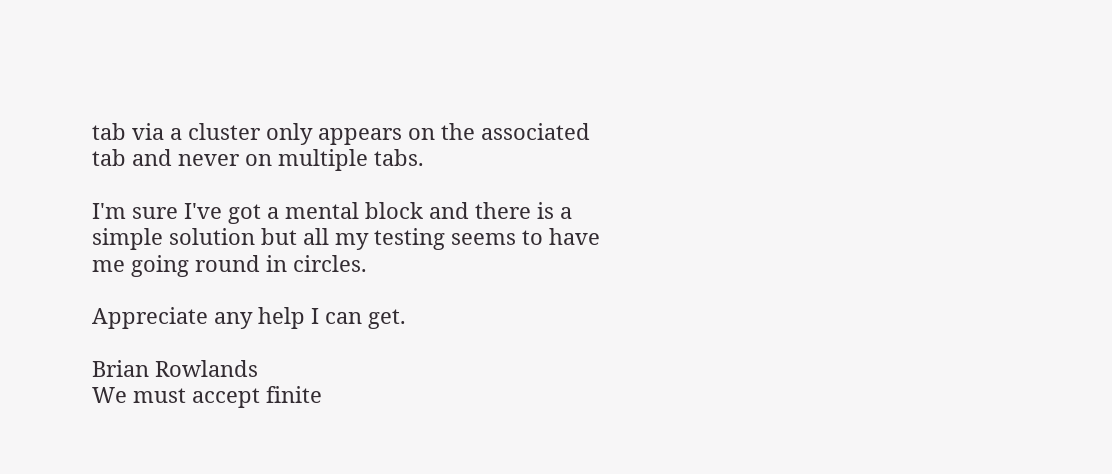tab via a cluster only appears on the associated tab and never on multiple tabs.

I'm sure I've got a mental block and there is a simple solution but all my testing seems to have me going round in circles.

Appreciate any help I can get.

Brian Rowlands
We must accept finite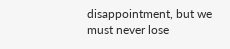disappointment, but we must never lose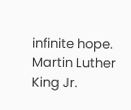infinite hope.
Martin Luther King Jr.